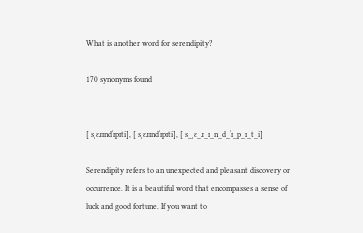What is another word for serendipity?

170 synonyms found


[ sˌɛɹɪndˈɪpɪti], [ sˌɛɹɪndˈɪpɪti], [ s_ˌɛ_ɹ_ɪ_n_d_ˈɪ_p_ɪ_t_i]

Serendipity refers to an unexpected and pleasant discovery or occurrence. It is a beautiful word that encompasses a sense of luck and good fortune. If you want to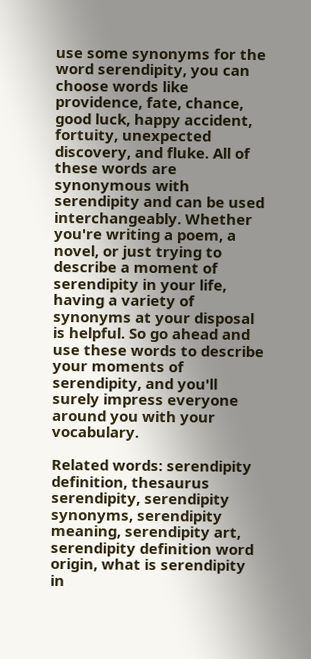use some synonyms for the word serendipity, you can choose words like providence, fate, chance, good luck, happy accident, fortuity, unexpected discovery, and fluke. All of these words are synonymous with serendipity and can be used interchangeably. Whether you're writing a poem, a novel, or just trying to describe a moment of serendipity in your life, having a variety of synonyms at your disposal is helpful. So go ahead and use these words to describe your moments of serendipity, and you'll surely impress everyone around you with your vocabulary.

Related words: serendipity definition, thesaurus serendipity, serendipity synonyms, serendipity meaning, serendipity art, serendipity definition word origin, what is serendipity in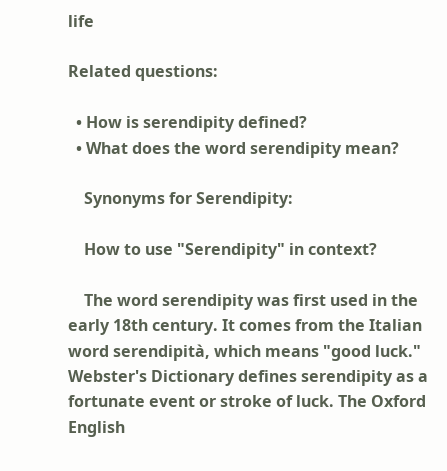life

Related questions:

  • How is serendipity defined?
  • What does the word serendipity mean?

    Synonyms for Serendipity:

    How to use "Serendipity" in context?

    The word serendipity was first used in the early 18th century. It comes from the Italian word serendipità, which means "good luck." Webster's Dictionary defines serendipity as a fortunate event or stroke of luck. The Oxford English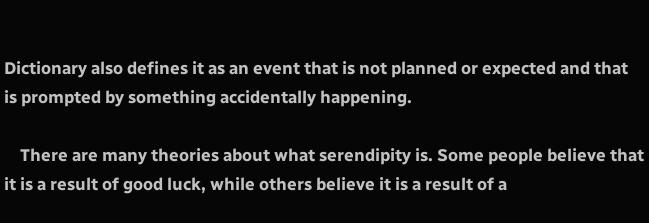Dictionary also defines it as an event that is not planned or expected and that is prompted by something accidentally happening.

    There are many theories about what serendipity is. Some people believe that it is a result of good luck, while others believe it is a result of a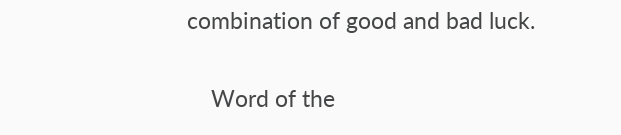combination of good and bad luck.

    Word of the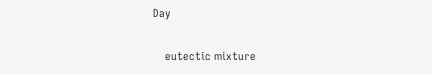Day

    eutectic mixture